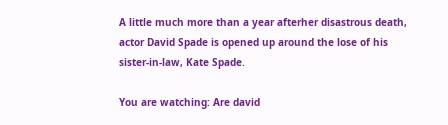A little much more than a year afterher disastrous death, actor David Spade is opened up around the lose of his sister-in-law, Kate Spade.

You are watching: Are david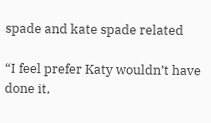spade and kate spade related

“I feel prefer Katy wouldn’t have done it,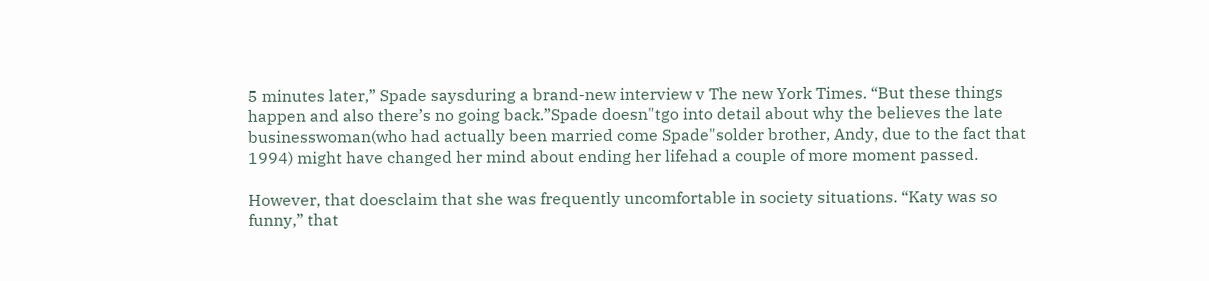5 minutes later,” Spade saysduring a brand-new interview v The new York Times. “But these things happen and also there’s no going back.”Spade doesn"tgo into detail about why the believes the late businesswoman(who had actually been married come Spade"solder brother, Andy, due to the fact that 1994) might have changed her mind about ending her lifehad a couple of more moment passed.

However, that doesclaim that she was frequently uncomfortable in society situations. “Katy was so funny,” that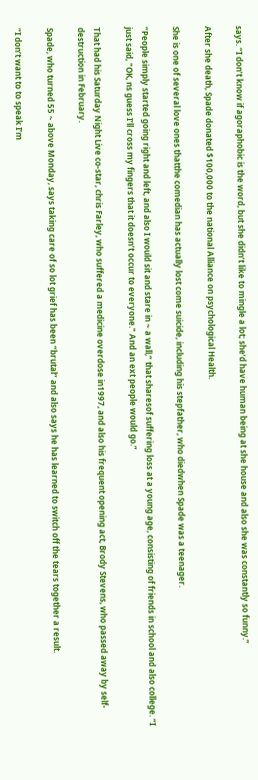says. “I don’t know if agoraphobic is the word, but she didn’t like to mingle a lot; she’d have human being at she house and also she was constantly so funny.”

After she death, Spade donated $100,000 to the national Alliance on psychological Health.

She is one of several love ones thatthe comedian has actually lost come suicide, including his stepfather, who diedwhen Spade was a teenager.

“People simply started going right and left, and also I would sit and stare in ~ a wall,” that sharesof suffering loss at a young age, consisting of friends in school and also college. “I just said, "OK, ns guess I’ll cross my fingers that it doesn’t occur to everyone." And an ext people would go.”

That had his Saturday Night Live co-star, chris Farley, who suffered a medicine overdose in1997, and also his frequent opening act, Brody Stevens, who passed away by self-destruction in February.

Spade, who turned 55 ~ above Monday, says taking care of so lot grief has been “brutal” and also says he has learned to switch off the tears together a result.

“I don’t want to to speak I’m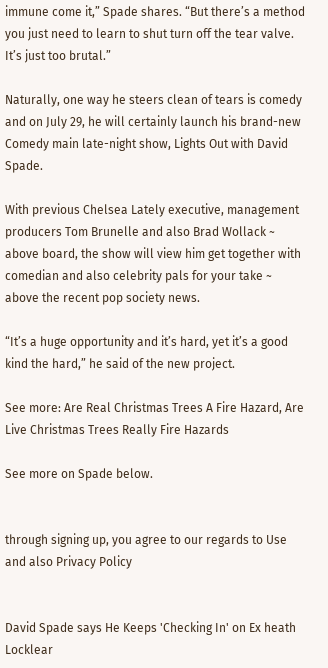immune come it,” Spade shares. “But there’s a method you just need to learn to shut turn off the tear valve. It’s just too brutal.”

Naturally, one way he steers clean of tears is comedy and on July 29, he will certainly launch his brand-new Comedy main late-night show, Lights Out with David Spade.

With previous Chelsea Lately executive, management producers Tom Brunelle and also Brad Wollack ~ above board, the show will view him get together with comedian and also celebrity pals for your take ~ above the recent pop society news.

“It’s a huge opportunity and it’s hard, yet it’s a good kind the hard,” he said of the new project.

See more: Are Real Christmas Trees A Fire Hazard, Are Live Christmas Trees Really Fire Hazards

See more on Spade below.


through signing up, you agree to our regards to Use and also Privacy Policy


David Spade says He Keeps 'Checking In' on Ex heath Locklear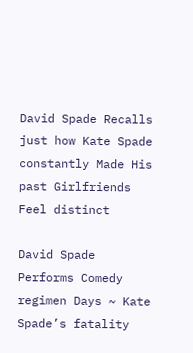David Spade Recalls just how Kate Spade constantly Made His past Girlfriends Feel distinct

David Spade Performs Comedy regimen Days ~ Kate Spade’s fatality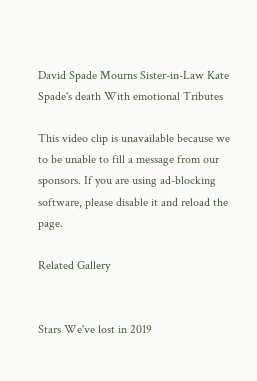David Spade Mourns Sister-in-Law Kate Spade's death With emotional Tributes

This video clip is unavailable because we to be unable to fill a message from our sponsors. If you are using ad-blocking software, please disable it and reload the page.

Related Gallery


Stars We've lost in 2019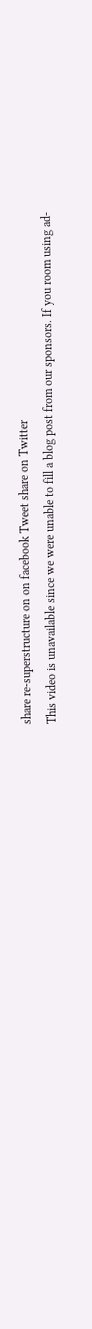share re-superstructure on on facebook Tweet share on Twitter
This video is unavailable since we were unable to fill a blog post from our sponsors. If you room using ad-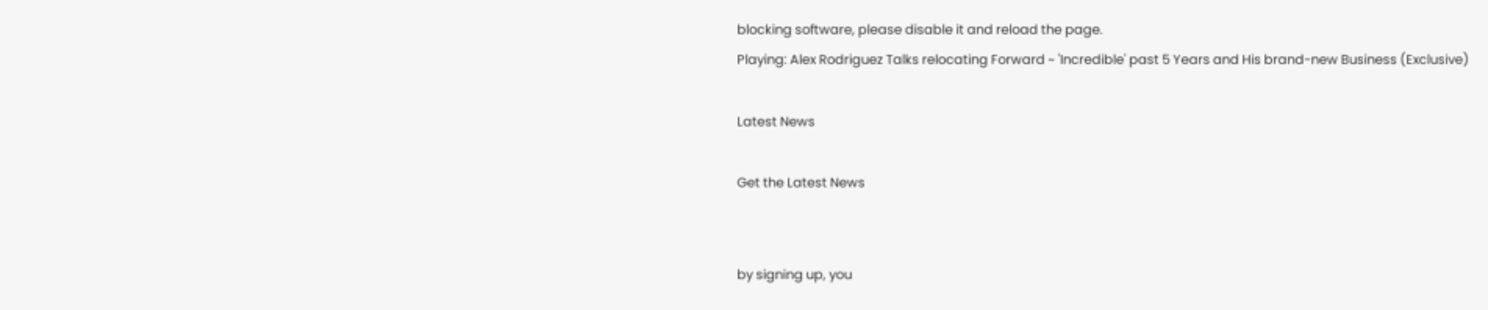blocking software, please disable it and reload the page.
Playing: Alex Rodriguez Talks relocating Forward ~ 'Incredible' past 5 Years and His brand-new Business (Exclusive)

Latest News

Get the Latest News


by signing up, you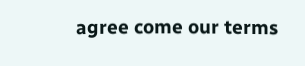agree come our terms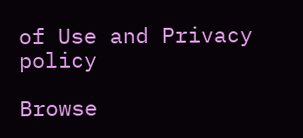of Use and Privacy policy

Browse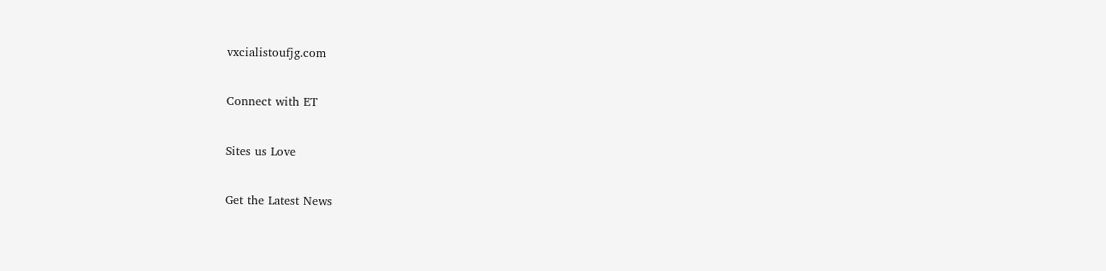vxcialistoufjg.com

Connect with ET

Sites us Love

Get the Latest News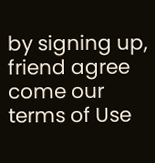by signing up, friend agree come our terms of Use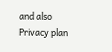and also Privacy plan